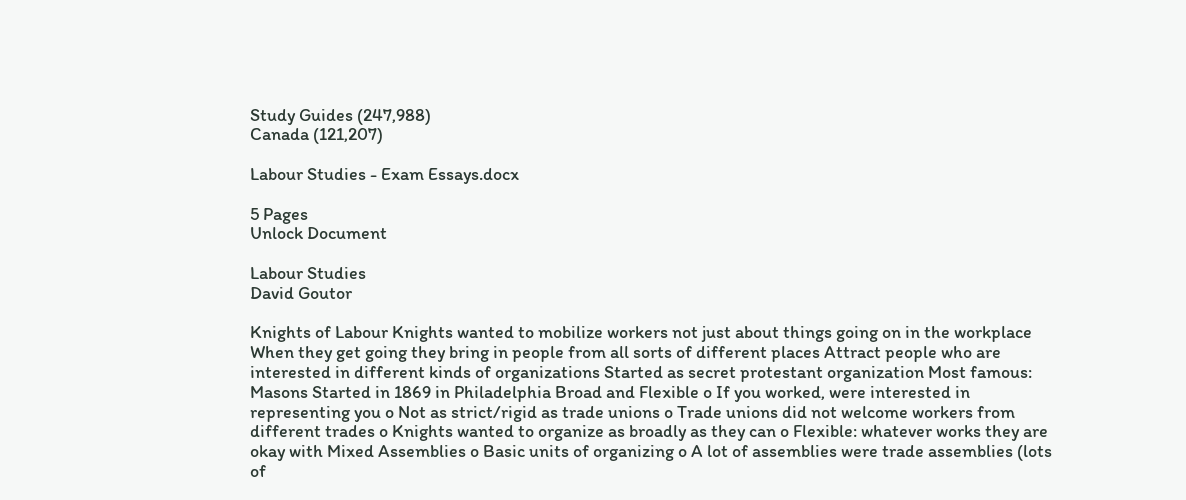Study Guides (247,988)
Canada (121,207)

Labour Studies - Exam Essays.docx

5 Pages
Unlock Document

Labour Studies
David Goutor

Knights of Labour Knights wanted to mobilize workers not just about things going on in the workplace When they get going they bring in people from all sorts of different places Attract people who are interested in different kinds of organizations Started as secret protestant organization Most famous: Masons Started in 1869 in Philadelphia Broad and Flexible o If you worked, were interested in representing you o Not as strict/rigid as trade unions o Trade unions did not welcome workers from different trades o Knights wanted to organize as broadly as they can o Flexible: whatever works they are okay with Mixed Assemblies o Basic units of organizing o A lot of assemblies were trade assemblies (lots of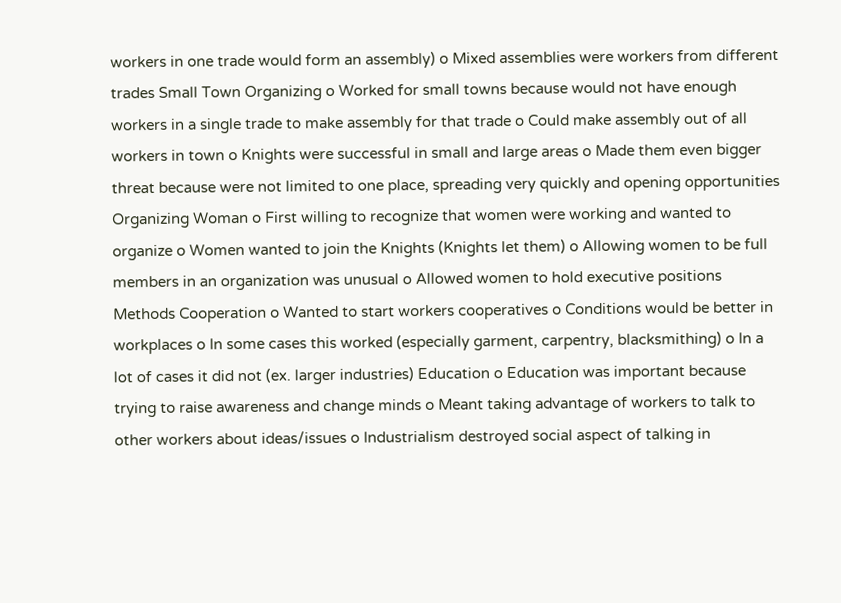workers in one trade would form an assembly) o Mixed assemblies were workers from different trades Small Town Organizing o Worked for small towns because would not have enough workers in a single trade to make assembly for that trade o Could make assembly out of all workers in town o Knights were successful in small and large areas o Made them even bigger threat because were not limited to one place, spreading very quickly and opening opportunities Organizing Woman o First willing to recognize that women were working and wanted to organize o Women wanted to join the Knights (Knights let them) o Allowing women to be full members in an organization was unusual o Allowed women to hold executive positions Methods Cooperation o Wanted to start workers cooperatives o Conditions would be better in workplaces o In some cases this worked (especially garment, carpentry, blacksmithing) o In a lot of cases it did not (ex. larger industries) Education o Education was important because trying to raise awareness and change minds o Meant taking advantage of workers to talk to other workers about ideas/issues o Industrialism destroyed social aspect of talking in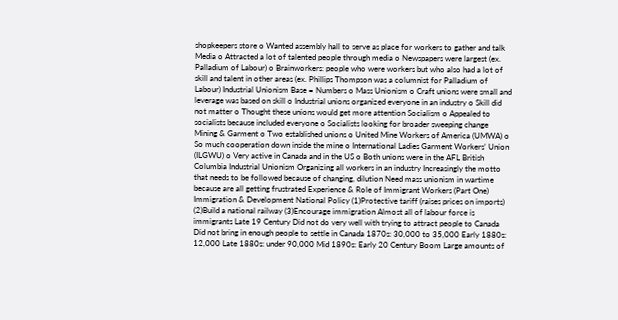shopkeepers store o Wanted assembly hall to serve as place for workers to gather and talk Media o Attracted a lot of talented people through media o Newspapers were largest (ex. Palladium of Labour) o Brainworkers: people who were workers but who also had a lot of skill and talent in other areas (ex. Phillips Thompson was a columnist for Palladium of Labour) Industrial Unionism Base = Numbers o Mass Unionism o Craft unions were small and leverage was based on skill o Industrial unions organized everyone in an industry o Skill did not matter o Thought these unions would get more attention Socialism o Appealed to socialists because included everyone o Socialists looking for broader sweeping change Mining & Garment o Two established unions o United Mine Workers of America (UMWA) o So much cooperation down inside the mine o International Ladies Garment Workers’ Union (ILGWU) o Very active in Canada and in the US o Both unions were in the AFL British Columbia Industrial Unionism Organizing all workers in an industry Increasingly the motto that needs to be followed because of changing, dilution Need mass unionism in wartime because are all getting frustrated Experience & Role of Immigrant Workers (Part One) Immigration & Development National Policy (1)Protective tariff (raises prices on imports) (2)Build a national railway (3)Encourage immigration Almost all of labour force is immigrants Late 19 Century Did not do very well with trying to attract people to Canada Did not bring in enough people to settle in Canada 1870s: 30,000 to 35,000 Early 1880s: 12,000 Late 1880s: under 90,000 Mid 1890s: Early 20 Century Boom Large amounts of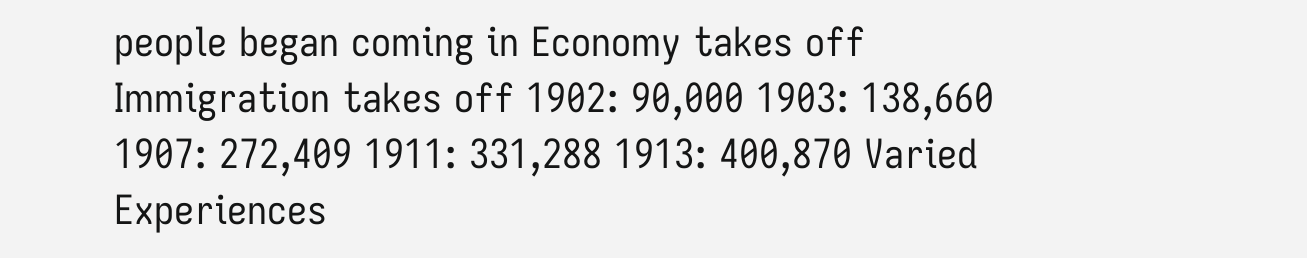people began coming in Economy takes off Immigration takes off 1902: 90,000 1903: 138,660 1907: 272,409 1911: 331,288 1913: 400,870 Varied Experiences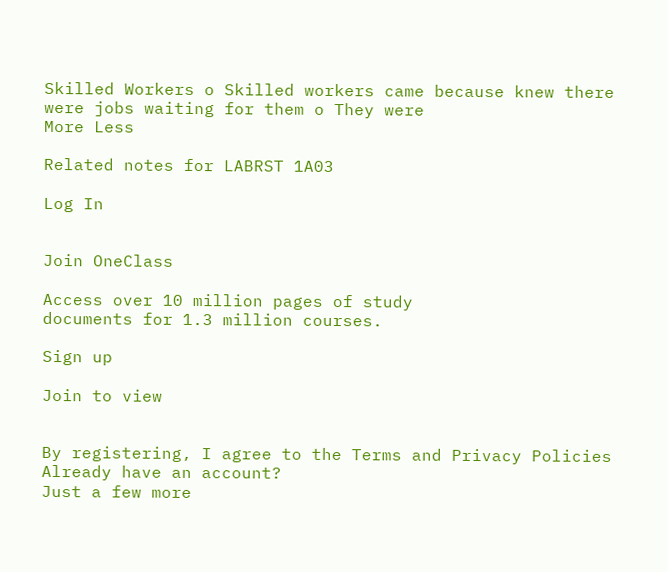Skilled Workers o Skilled workers came because knew there were jobs waiting for them o They were
More Less

Related notes for LABRST 1A03

Log In


Join OneClass

Access over 10 million pages of study
documents for 1.3 million courses.

Sign up

Join to view


By registering, I agree to the Terms and Privacy Policies
Already have an account?
Just a few more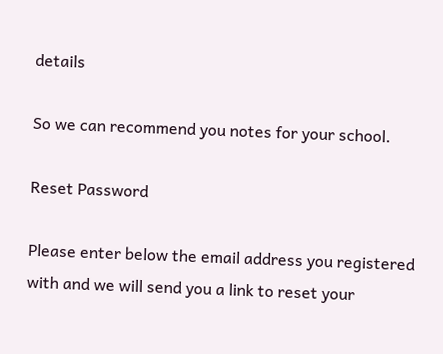details

So we can recommend you notes for your school.

Reset Password

Please enter below the email address you registered with and we will send you a link to reset your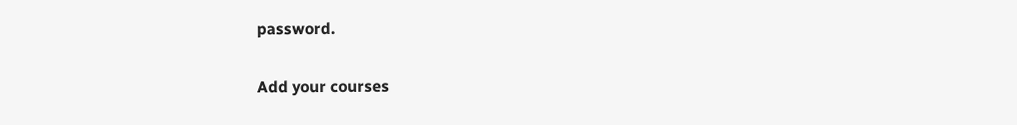password.

Add your courses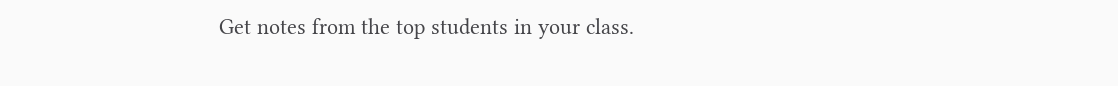Get notes from the top students in your class.